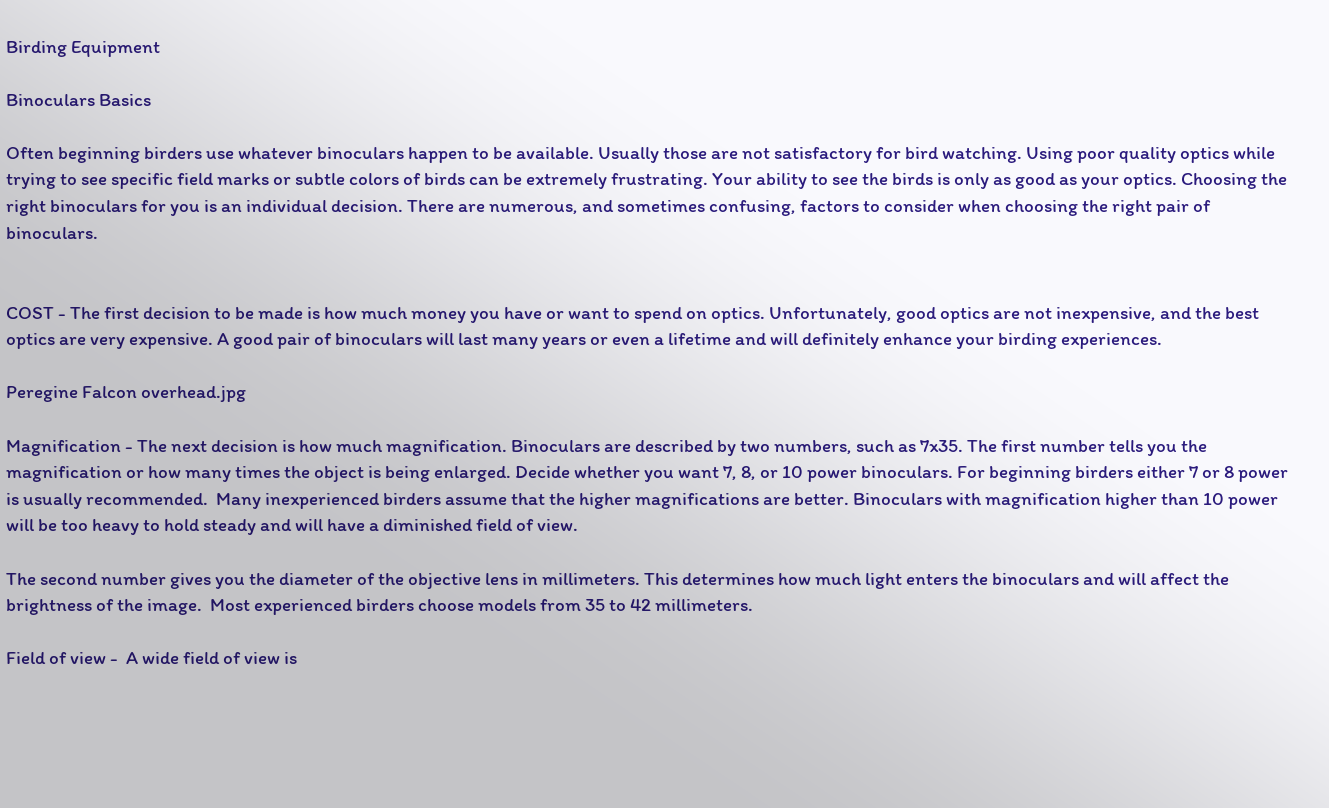Birding Equipment

Binoculars Basics

Often beginning birders use whatever binoculars happen to be available. Usually those are not satisfactory for bird watching. Using poor quality optics while trying to see specific field marks or subtle colors of birds can be extremely frustrating. Your ability to see the birds is only as good as your optics. Choosing the right binoculars for you is an individual decision. There are numerous, and sometimes confusing, factors to consider when choosing the right pair of binoculars.


COST - The first decision to be made is how much money you have or want to spend on optics. Unfortunately, good optics are not inexpensive, and the best optics are very expensive. A good pair of binoculars will last many years or even a lifetime and will definitely enhance your birding experiences.

Peregine Falcon overhead.jpg

Magnification - The next decision is how much magnification. Binoculars are described by two numbers, such as 7x35. The first number tells you the magnification or how many times the object is being enlarged. Decide whether you want 7, 8, or 10 power binoculars. For beginning birders either 7 or 8 power is usually recommended.  Many inexperienced birders assume that the higher magnifications are better. Binoculars with magnification higher than 10 power will be too heavy to hold steady and will have a diminished field of view.

The second number gives you the diameter of the objective lens in millimeters. This determines how much light enters the binoculars and will affect the brightness of the image.  Most experienced birders choose models from 35 to 42 millimeters.

Field of view -  A wide field of view is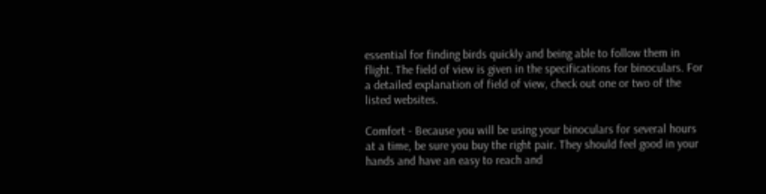essential for finding birds quickly and being able to follow them in flight. The field of view is given in the specifications for binoculars. For a detailed explanation of field of view, check out one or two of the listed websites.

Comfort - Because you will be using your binoculars for several hours at a time, be sure you buy the right pair. They should feel good in your hands and have an easy to reach and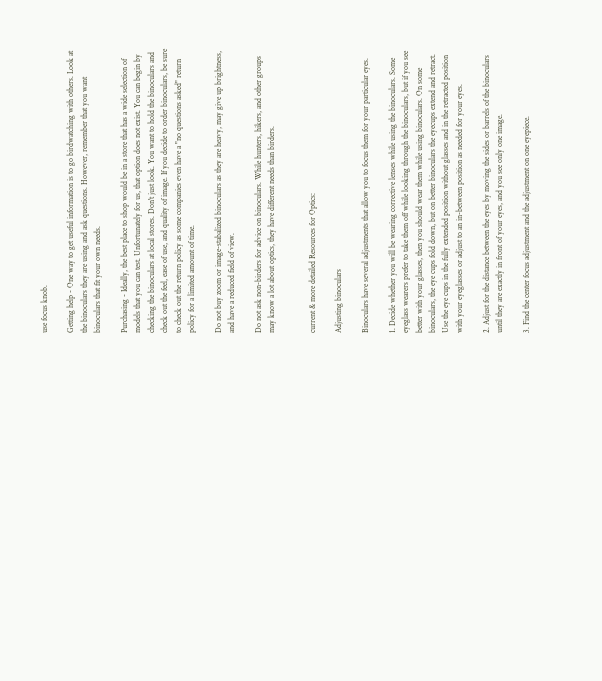use focus knob.

Getting help - One way to get useful information is to go birdwatching with others. Look at the binoculars they are using and ask questions. However, remember that you want binoculars that fit your own needs.

Purchasing - Ideally, the best place to shop would be in a store that has a wide selection of models that you can test. Unfortunately for us, that option does not exist. You can begin by checking the binoculars at local stores. Don't just look. You want to hold the binoculars and check out the feel, ease of use, and quality of image. If you decide to order binoculars, be sure to check out the return policy as some companies even have a "no questions asked" return policy for a limited amount of time.

Do not buy zoom or image-stabalized binoculars as they are heavy, may give up brightness, and have a reduced field of view.

Do not ask non-birders for advice on binoculars. While hunters, hikers, and other groups may know a lot about optics, they have different needs than birders.


current & more detailed Resources for Optics:

Adjusting binoculars

Binoculars have several adjustments that allow you to focus them for your particular eyes.

1. Decide whether you will be wearing corrective lenses while using the binoculars. Some eyeglass wearers prefer to take them off while looking through the binoculars, but if you see better with your glasses, then you should wear them while using binoculars. On some binoculars, the eye cups fold down, but on better binoculars the eyecups extend and retract. Use the eye cups in the fully extended position without glasses and in the retracted position with your eyeglasses or adjust to an in-between position as needed for your eyes.

2. Adjust for the distance between the eyes by moving the sides or barrels of the binoculars until they are exactly in front of your eyes, and you see only one image.

3. Find the center focus adjustment and the adjustment on one eyepiece.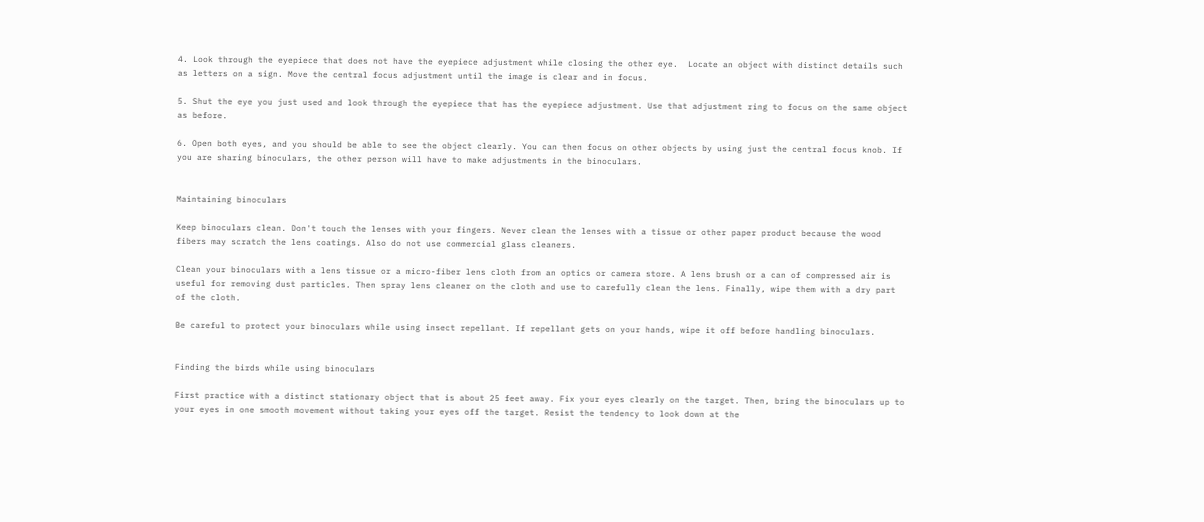4. Look through the eyepiece that does not have the eyepiece adjustment while closing the other eye.  Locate an object with distinct details such as letters on a sign. Move the central focus adjustment until the image is clear and in focus.

5. Shut the eye you just used and look through the eyepiece that has the eyepiece adjustment. Use that adjustment ring to focus on the same object as before.

6. Open both eyes, and you should be able to see the object clearly. You can then focus on other objects by using just the central focus knob. If you are sharing binoculars, the other person will have to make adjustments in the binoculars.


Maintaining binoculars

Keep binoculars clean. Don't touch the lenses with your fingers. Never clean the lenses with a tissue or other paper product because the wood fibers may scratch the lens coatings. Also do not use commercial glass cleaners.

Clean your binoculars with a lens tissue or a micro-fiber lens cloth from an optics or camera store. A lens brush or a can of compressed air is useful for removing dust particles. Then spray lens cleaner on the cloth and use to carefully clean the lens. Finally, wipe them with a dry part of the cloth.

Be careful to protect your binoculars while using insect repellant. If repellant gets on your hands, wipe it off before handling binoculars.


Finding the birds while using binoculars

First practice with a distinct stationary object that is about 25 feet away. Fix your eyes clearly on the target. Then, bring the binoculars up to your eyes in one smooth movement without taking your eyes off the target. Resist the tendency to look down at the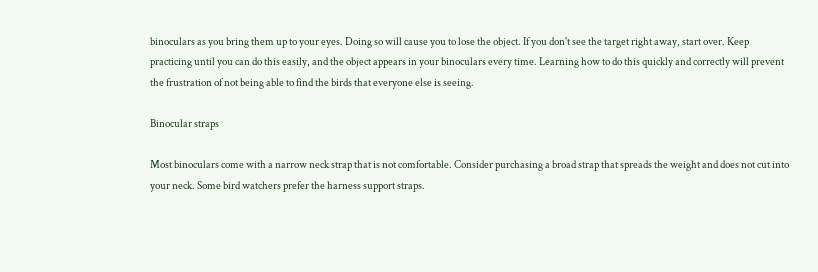binoculars as you bring them up to your eyes. Doing so will cause you to lose the object. If you don't see the target right away, start over. Keep practicing until you can do this easily, and the object appears in your binoculars every time. Learning how to do this quickly and correctly will prevent the frustration of not being able to find the birds that everyone else is seeing.

Binocular straps

Most binoculars come with a narrow neck strap that is not comfortable. Consider purchasing a broad strap that spreads the weight and does not cut into your neck. Some bird watchers prefer the harness support straps.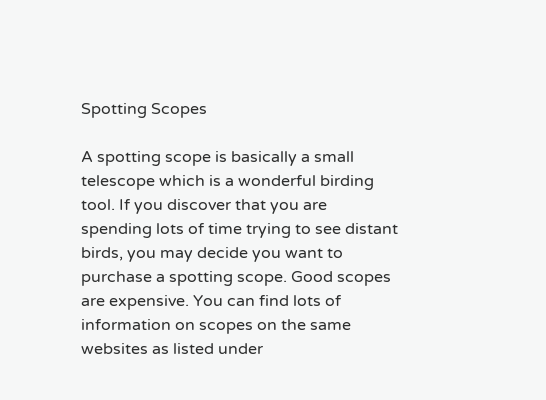Spotting Scopes

A spotting scope is basically a small telescope which is a wonderful birding tool. If you discover that you are spending lots of time trying to see distant birds, you may decide you want to purchase a spotting scope. Good scopes are expensive. You can find lots of information on scopes on the same websites as listed under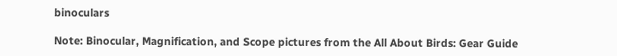binoculars

Note: Binocular, Magnification, and Scope pictures from the All About Birds: Gear Guide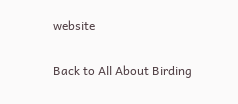website


Back to All About Birding